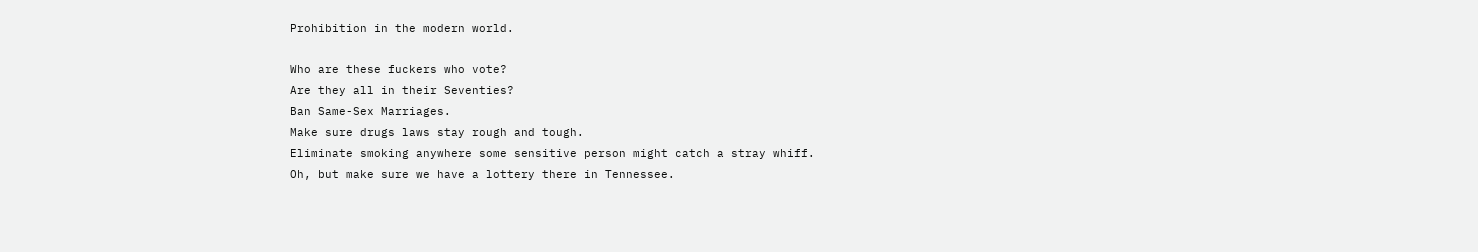Prohibition in the modern world.

Who are these fuckers who vote?
Are they all in their Seventies?
Ban Same-Sex Marriages.
Make sure drugs laws stay rough and tough.
Eliminate smoking anywhere some sensitive person might catch a stray whiff.
Oh, but make sure we have a lottery there in Tennessee.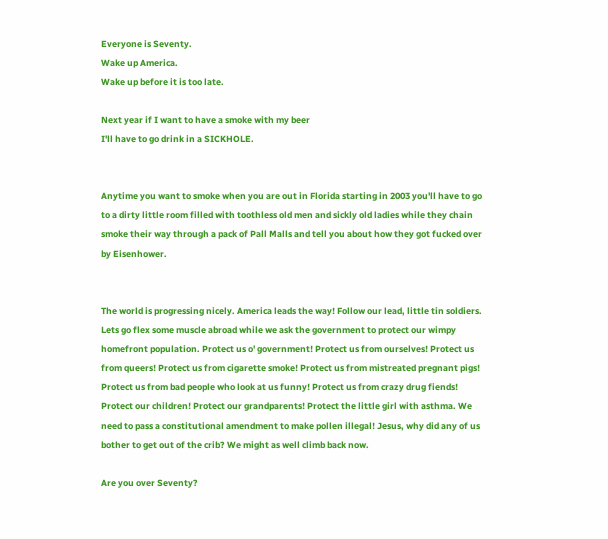Everyone is Seventy.
Wake up America.
Wake up before it is too late.

Next year if I want to have a smoke with my beer
I'll have to go drink in a SICKHOLE.


Anytime you want to smoke when you are out in Florida starting in 2003 you'll have to go to a dirty little room filled with toothless old men and sickly old ladies while they chain smoke their way through a pack of Pall Malls and tell you about how they got fucked over by Eisenhower.


The world is progressing nicely. America leads the way! Follow our lead, little tin soldiers. Lets go flex some muscle abroad while we ask the government to protect our wimpy homefront population. Protect us o' government! Protect us from ourselves! Protect us from queers! Protect us from cigarette smoke! Protect us from mistreated pregnant pigs! Protect us from bad people who look at us funny! Protect us from crazy drug fiends! Protect our children! Protect our grandparents! Protect the little girl with asthma. We need to pass a constitutional amendment to make pollen illegal! Jesus, why did any of us bother to get out of the crib? We might as well climb back now.

Are you over Seventy?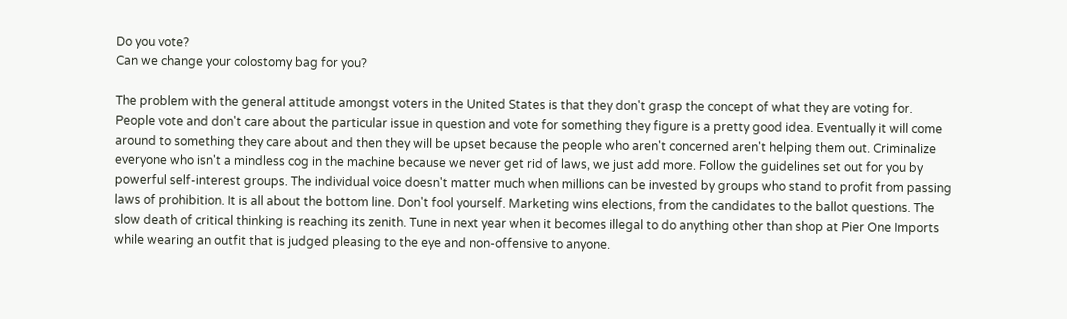Do you vote?
Can we change your colostomy bag for you?

The problem with the general attitude amongst voters in the United States is that they don't grasp the concept of what they are voting for. People vote and don't care about the particular issue in question and vote for something they figure is a pretty good idea. Eventually it will come around to something they care about and then they will be upset because the people who aren't concerned aren't helping them out. Criminalize everyone who isn't a mindless cog in the machine because we never get rid of laws, we just add more. Follow the guidelines set out for you by powerful self-interest groups. The individual voice doesn't matter much when millions can be invested by groups who stand to profit from passing laws of prohibition. It is all about the bottom line. Don't fool yourself. Marketing wins elections, from the candidates to the ballot questions. The slow death of critical thinking is reaching its zenith. Tune in next year when it becomes illegal to do anything other than shop at Pier One Imports while wearing an outfit that is judged pleasing to the eye and non-offensive to anyone.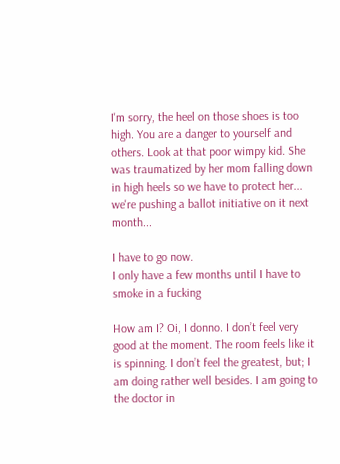I'm sorry, the heel on those shoes is too high. You are a danger to yourself and others. Look at that poor wimpy kid. She was traumatized by her mom falling down in high heels so we have to protect her... we're pushing a ballot initiative on it next month...

I have to go now.
I only have a few months until I have to smoke in a fucking

How am I? Oi, I donno. I don’t feel very good at the moment. The room feels like it is spinning. I don’t feel the greatest, but; I am doing rather well besides. I am going to the doctor in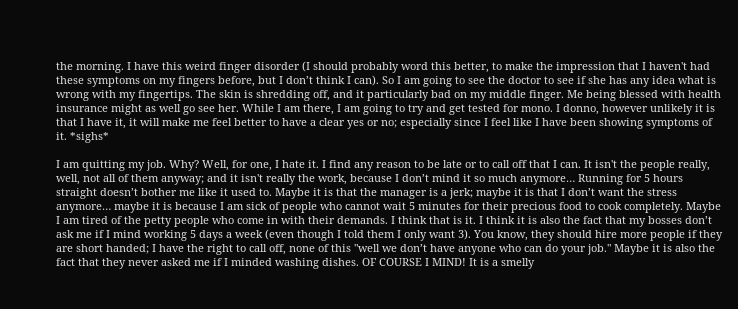the morning. I have this weird finger disorder (I should probably word this better, to make the impression that I haven't had these symptoms on my fingers before, but I don’t think I can). So I am going to see the doctor to see if she has any idea what is wrong with my fingertips. The skin is shredding off, and it particularly bad on my middle finger. Me being blessed with health insurance might as well go see her. While I am there, I am going to try and get tested for mono. I donno, however unlikely it is that I have it, it will make me feel better to have a clear yes or no; especially since I feel like I have been showing symptoms of it. *sighs*

I am quitting my job. Why? Well, for one, I hate it. I find any reason to be late or to call off that I can. It isn't the people really, well, not all of them anyway; and it isn't really the work, because I don’t mind it so much anymore… Running for 5 hours straight doesn’t bother me like it used to. Maybe it is that the manager is a jerk; maybe it is that I don’t want the stress anymore… maybe it is because I am sick of people who cannot wait 5 minutes for their precious food to cook completely. Maybe I am tired of the petty people who come in with their demands. I think that is it. I think it is also the fact that my bosses don’t ask me if I mind working 5 days a week (even though I told them I only want 3). You know, they should hire more people if they are short handed; I have the right to call off, none of this "well we don’t have anyone who can do your job." Maybe it is also the fact that they never asked me if I minded washing dishes. OF COURSE I MIND! It is a smelly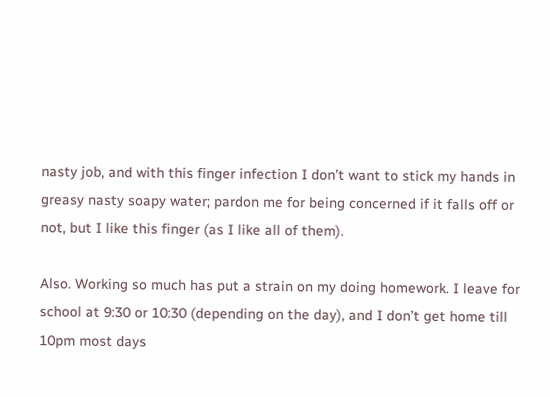nasty job, and with this finger infection I don’t want to stick my hands in greasy nasty soapy water; pardon me for being concerned if it falls off or not, but I like this finger (as I like all of them).

Also. Working so much has put a strain on my doing homework. I leave for school at 9:30 or 10:30 (depending on the day), and I don’t get home till 10pm most days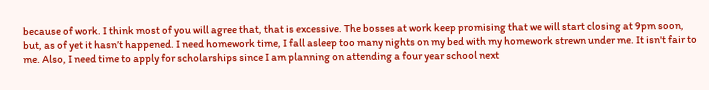because of work. I think most of you will agree that, that is excessive. The bosses at work keep promising that we will start closing at 9pm soon, but, as of yet it hasn’t happened. I need homework time, I fall asleep too many nights on my bed with my homework strewn under me. It isn't fair to me. Also, I need time to apply for scholarships since I am planning on attending a four year school next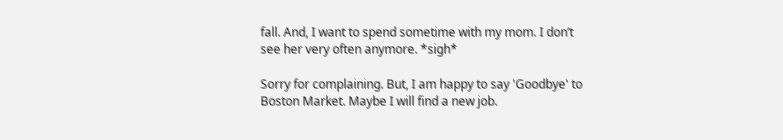fall. And, I want to spend sometime with my mom. I don’t see her very often anymore. *sigh*

Sorry for complaining. But, I am happy to say 'Goodbye' to Boston Market. Maybe I will find a new job.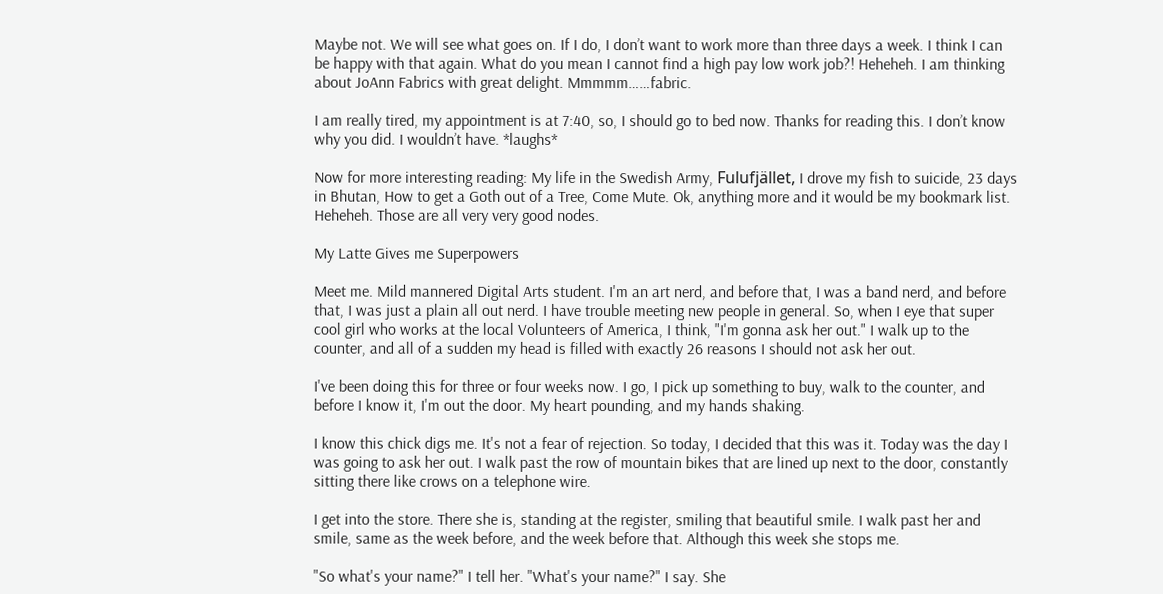Maybe not. We will see what goes on. If I do, I don’t want to work more than three days a week. I think I can be happy with that again. What do you mean I cannot find a high pay low work job?! Heheheh. I am thinking about JoAnn Fabrics with great delight. Mmmmm……fabric.

I am really tired, my appointment is at 7:40, so, I should go to bed now. Thanks for reading this. I don’t know why you did. I wouldn’t have. *laughs*

Now for more interesting reading: My life in the Swedish Army, Fulufjället, I drove my fish to suicide, 23 days in Bhutan, How to get a Goth out of a Tree, Come Mute. Ok, anything more and it would be my bookmark list. Heheheh. Those are all very very good nodes.

My Latte Gives me Superpowers

Meet me. Mild mannered Digital Arts student. I'm an art nerd, and before that, I was a band nerd, and before that, I was just a plain all out nerd. I have trouble meeting new people in general. So, when I eye that super cool girl who works at the local Volunteers of America, I think, "I'm gonna ask her out." I walk up to the counter, and all of a sudden my head is filled with exactly 26 reasons I should not ask her out.

I've been doing this for three or four weeks now. I go, I pick up something to buy, walk to the counter, and before I know it, I'm out the door. My heart pounding, and my hands shaking.

I know this chick digs me. It's not a fear of rejection. So today, I decided that this was it. Today was the day I was going to ask her out. I walk past the row of mountain bikes that are lined up next to the door, constantly sitting there like crows on a telephone wire.

I get into the store. There she is, standing at the register, smiling that beautiful smile. I walk past her and smile, same as the week before, and the week before that. Although this week she stops me.

"So what's your name?" I tell her. "What's your name?" I say. She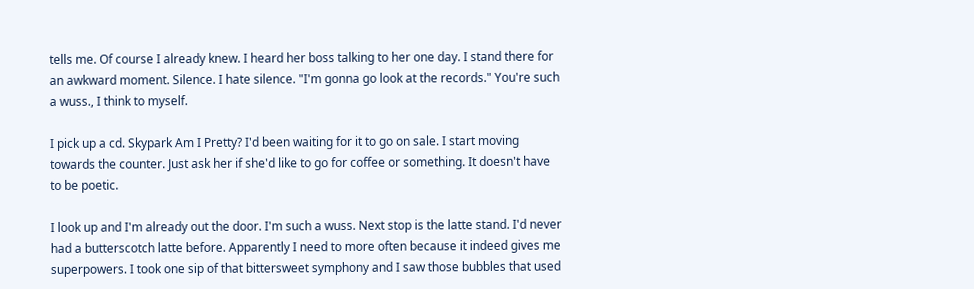tells me. Of course I already knew. I heard her boss talking to her one day. I stand there for an awkward moment. Silence. I hate silence. "I'm gonna go look at the records." You're such a wuss., I think to myself.

I pick up a cd. Skypark Am I Pretty? I'd been waiting for it to go on sale. I start moving towards the counter. Just ask her if she'd like to go for coffee or something. It doesn't have to be poetic.

I look up and I'm already out the door. I'm such a wuss. Next stop is the latte stand. I'd never had a butterscotch latte before. Apparently I need to more often because it indeed gives me superpowers. I took one sip of that bittersweet symphony and I saw those bubbles that used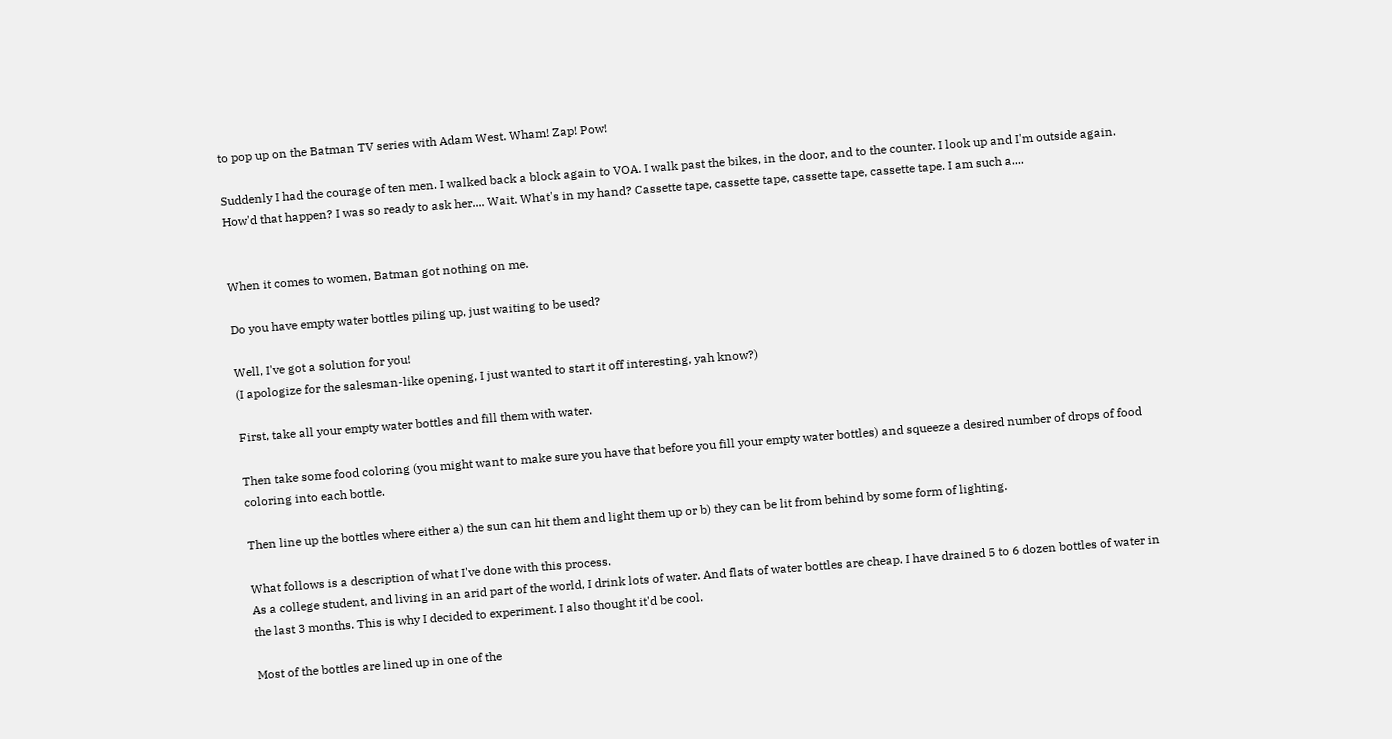to pop up on the Batman TV series with Adam West. Wham! Zap! Pow!

Suddenly I had the courage of ten men. I walked back a block again to VOA. I walk past the bikes, in the door, and to the counter. I look up and I'm outside again. How'd that happen? I was so ready to ask her.... Wait. What's in my hand? Cassette tape, cassette tape, cassette tape, cassette tape. I am such a....


When it comes to women, Batman got nothing on me.

Do you have empty water bottles piling up, just waiting to be used?

Well, I've got a solution for you!
(I apologize for the salesman-like opening, I just wanted to start it off interesting, yah know?)

First, take all your empty water bottles and fill them with water.

Then take some food coloring (you might want to make sure you have that before you fill your empty water bottles) and squeeze a desired number of drops of food coloring into each bottle.

Then line up the bottles where either a) the sun can hit them and light them up or b) they can be lit from behind by some form of lighting.

What follows is a description of what I've done with this process.
As a college student, and living in an arid part of the world, I drink lots of water. And flats of water bottles are cheap. I have drained 5 to 6 dozen bottles of water in the last 3 months. This is why I decided to experiment. I also thought it'd be cool.

Most of the bottles are lined up in one of the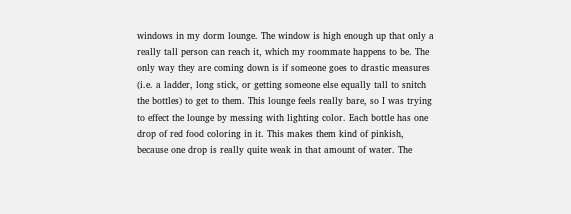windows in my dorm lounge. The window is high enough up that only a really tall person can reach it, which my roommate happens to be. The only way they are coming down is if someone goes to drastic measures (i.e. a ladder, long stick, or getting someone else equally tall to snitch the bottles) to get to them. This lounge feels really bare, so I was trying to effect the lounge by messing with lighting color. Each bottle has one drop of red food coloring in it. This makes them kind of pinkish, because one drop is really quite weak in that amount of water. The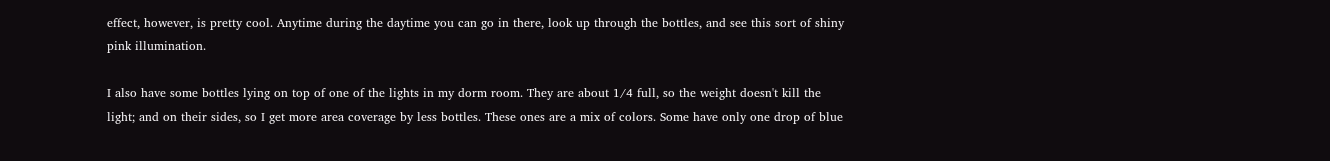effect, however, is pretty cool. Anytime during the daytime you can go in there, look up through the bottles, and see this sort of shiny pink illumination.

I also have some bottles lying on top of one of the lights in my dorm room. They are about 1/4 full, so the weight doesn't kill the light; and on their sides, so I get more area coverage by less bottles. These ones are a mix of colors. Some have only one drop of blue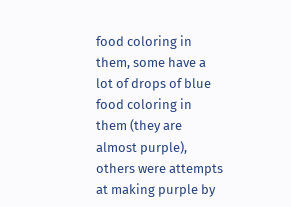food coloring in them, some have a lot of drops of blue food coloring in them (they are almost purple), others were attempts at making purple by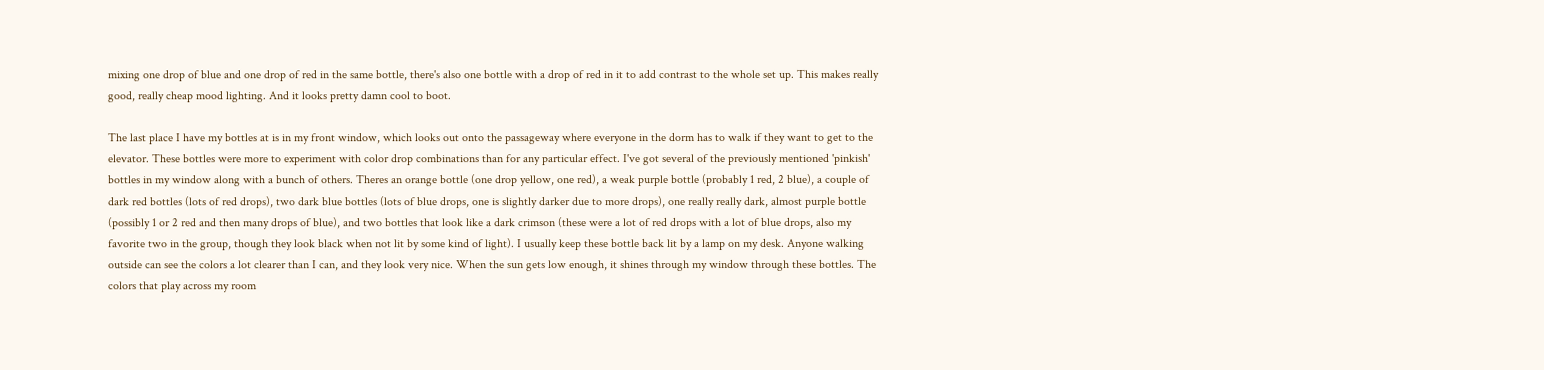mixing one drop of blue and one drop of red in the same bottle, there's also one bottle with a drop of red in it to add contrast to the whole set up. This makes really good, really cheap mood lighting. And it looks pretty damn cool to boot.

The last place I have my bottles at is in my front window, which looks out onto the passageway where everyone in the dorm has to walk if they want to get to the elevator. These bottles were more to experiment with color drop combinations than for any particular effect. I've got several of the previously mentioned 'pinkish' bottles in my window along with a bunch of others. Theres an orange bottle (one drop yellow, one red), a weak purple bottle (probably 1 red, 2 blue), a couple of dark red bottles (lots of red drops), two dark blue bottles (lots of blue drops, one is slightly darker due to more drops), one really really dark, almost purple bottle (possibly 1 or 2 red and then many drops of blue), and two bottles that look like a dark crimson (these were a lot of red drops with a lot of blue drops, also my favorite two in the group, though they look black when not lit by some kind of light). I usually keep these bottle back lit by a lamp on my desk. Anyone walking outside can see the colors a lot clearer than I can, and they look very nice. When the sun gets low enough, it shines through my window through these bottles. The colors that play across my room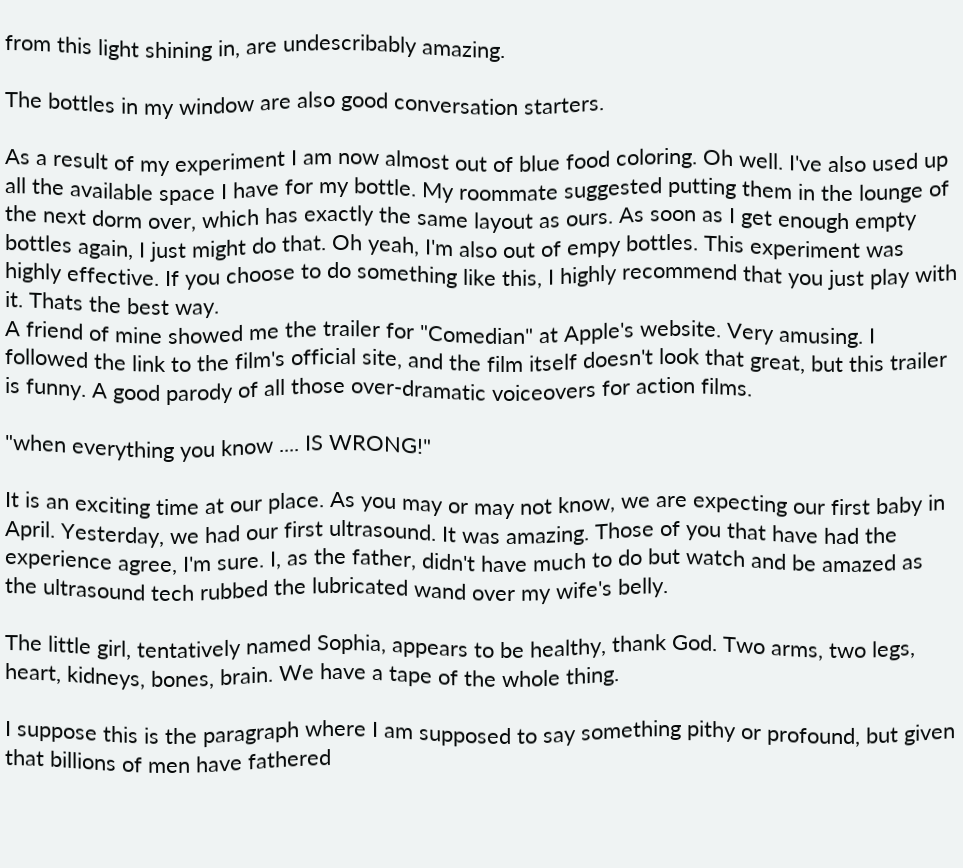from this light shining in, are undescribably amazing.

The bottles in my window are also good conversation starters.

As a result of my experiment I am now almost out of blue food coloring. Oh well. I've also used up all the available space I have for my bottle. My roommate suggested putting them in the lounge of the next dorm over, which has exactly the same layout as ours. As soon as I get enough empty bottles again, I just might do that. Oh yeah, I'm also out of empy bottles. This experiment was highly effective. If you choose to do something like this, I highly recommend that you just play with it. Thats the best way.
A friend of mine showed me the trailer for "Comedian" at Apple's website. Very amusing. I followed the link to the film's official site, and the film itself doesn't look that great, but this trailer is funny. A good parody of all those over-dramatic voiceovers for action films.

"when everything you know .... IS WRONG!"

It is an exciting time at our place. As you may or may not know, we are expecting our first baby in April. Yesterday, we had our first ultrasound. It was amazing. Those of you that have had the experience agree, I'm sure. I, as the father, didn't have much to do but watch and be amazed as the ultrasound tech rubbed the lubricated wand over my wife's belly.

The little girl, tentatively named Sophia, appears to be healthy, thank God. Two arms, two legs, heart, kidneys, bones, brain. We have a tape of the whole thing.

I suppose this is the paragraph where I am supposed to say something pithy or profound, but given that billions of men have fathered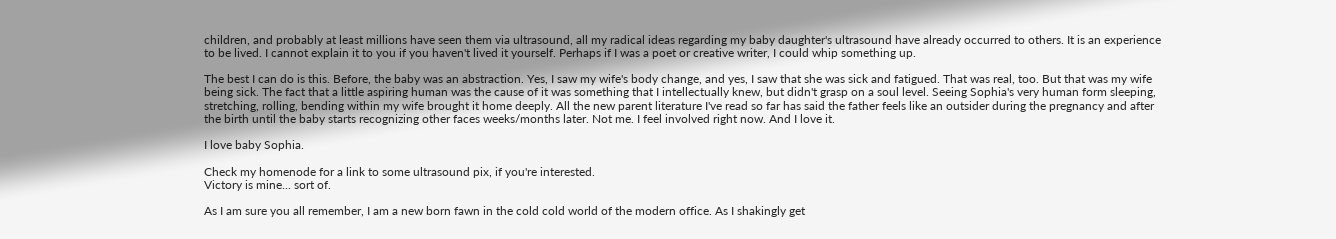children, and probably at least millions have seen them via ultrasound, all my radical ideas regarding my baby daughter's ultrasound have already occurred to others. It is an experience to be lived. I cannot explain it to you if you haven't lived it yourself. Perhaps if I was a poet or creative writer, I could whip something up.

The best I can do is this. Before, the baby was an abstraction. Yes, I saw my wife's body change, and yes, I saw that she was sick and fatigued. That was real, too. But that was my wife being sick. The fact that a little aspiring human was the cause of it was something that I intellectually knew, but didn't grasp on a soul level. Seeing Sophia's very human form sleeping, stretching, rolling, bending within my wife brought it home deeply. All the new parent literature I've read so far has said the father feels like an outsider during the pregnancy and after the birth until the baby starts recognizing other faces weeks/months later. Not me. I feel involved right now. And I love it.

I love baby Sophia.

Check my homenode for a link to some ultrasound pix, if you're interested.
Victory is mine... sort of.

As I am sure you all remember, I am a new born fawn in the cold cold world of the modern office. As I shakingly get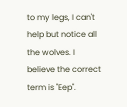to my legs, I can't help but notice all the wolves. I believe the correct term is "Eep".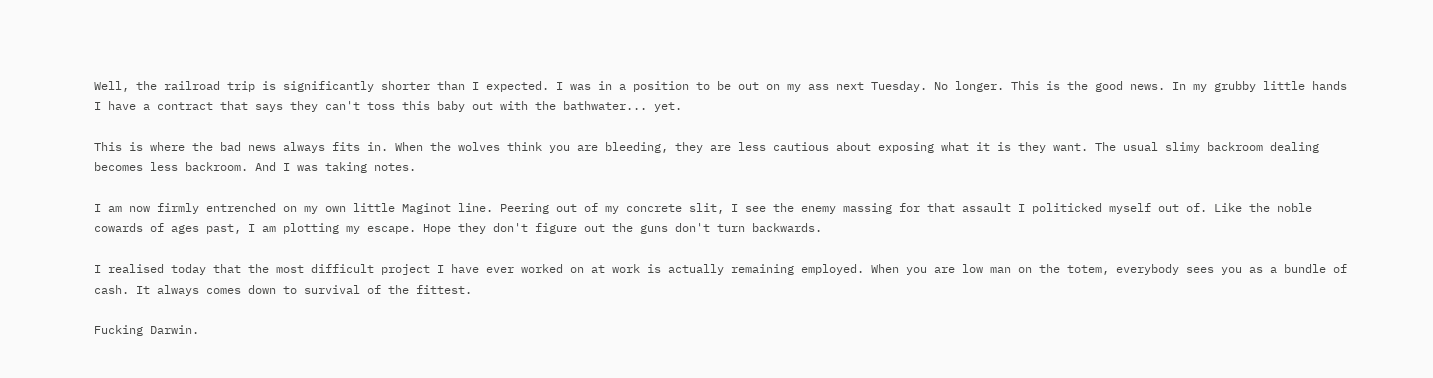Well, the railroad trip is significantly shorter than I expected. I was in a position to be out on my ass next Tuesday. No longer. This is the good news. In my grubby little hands I have a contract that says they can't toss this baby out with the bathwater... yet.

This is where the bad news always fits in. When the wolves think you are bleeding, they are less cautious about exposing what it is they want. The usual slimy backroom dealing becomes less backroom. And I was taking notes.

I am now firmly entrenched on my own little Maginot line. Peering out of my concrete slit, I see the enemy massing for that assault I politicked myself out of. Like the noble cowards of ages past, I am plotting my escape. Hope they don't figure out the guns don't turn backwards.

I realised today that the most difficult project I have ever worked on at work is actually remaining employed. When you are low man on the totem, everybody sees you as a bundle of cash. It always comes down to survival of the fittest.

Fucking Darwin.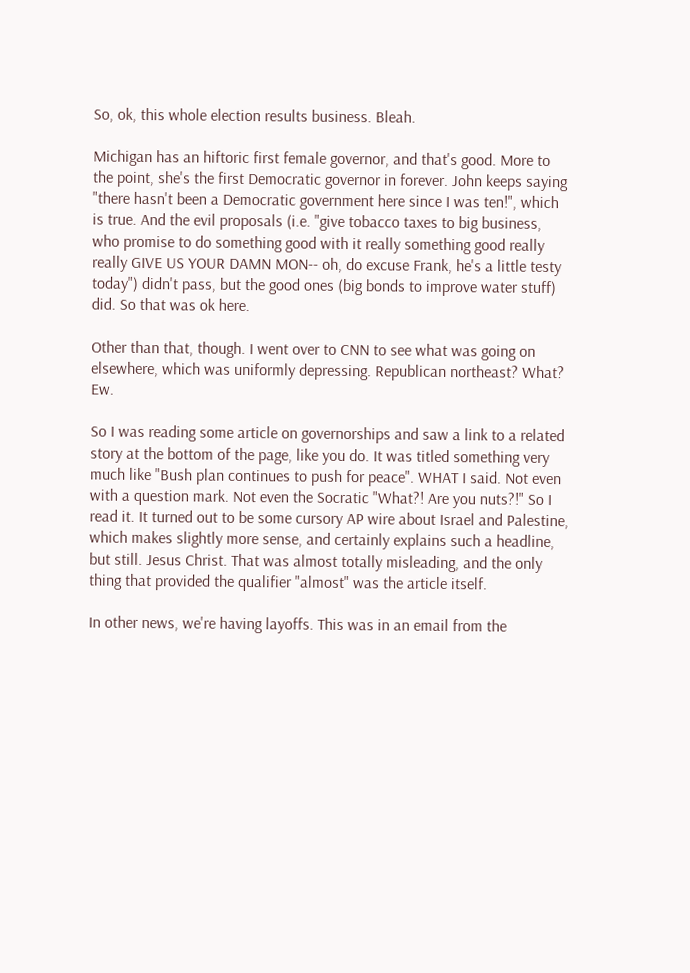So, ok, this whole election results business. Bleah.

Michigan has an hiftoric first female governor, and that's good. More to the point, she's the first Democratic governor in forever. John keeps saying "there hasn't been a Democratic government here since I was ten!", which is true. And the evil proposals (i.e. "give tobacco taxes to big business, who promise to do something good with it really something good really really GIVE US YOUR DAMN MON-- oh, do excuse Frank, he's a little testy today") didn't pass, but the good ones (big bonds to improve water stuff) did. So that was ok here.

Other than that, though. I went over to CNN to see what was going on elsewhere, which was uniformly depressing. Republican northeast? What? Ew.

So I was reading some article on governorships and saw a link to a related story at the bottom of the page, like you do. It was titled something very much like "Bush plan continues to push for peace". WHAT I said. Not even with a question mark. Not even the Socratic "What?! Are you nuts?!" So I read it. It turned out to be some cursory AP wire about Israel and Palestine, which makes slightly more sense, and certainly explains such a headline, but still. Jesus Christ. That was almost totally misleading, and the only thing that provided the qualifier "almost" was the article itself.

In other news, we're having layoffs. This was in an email from the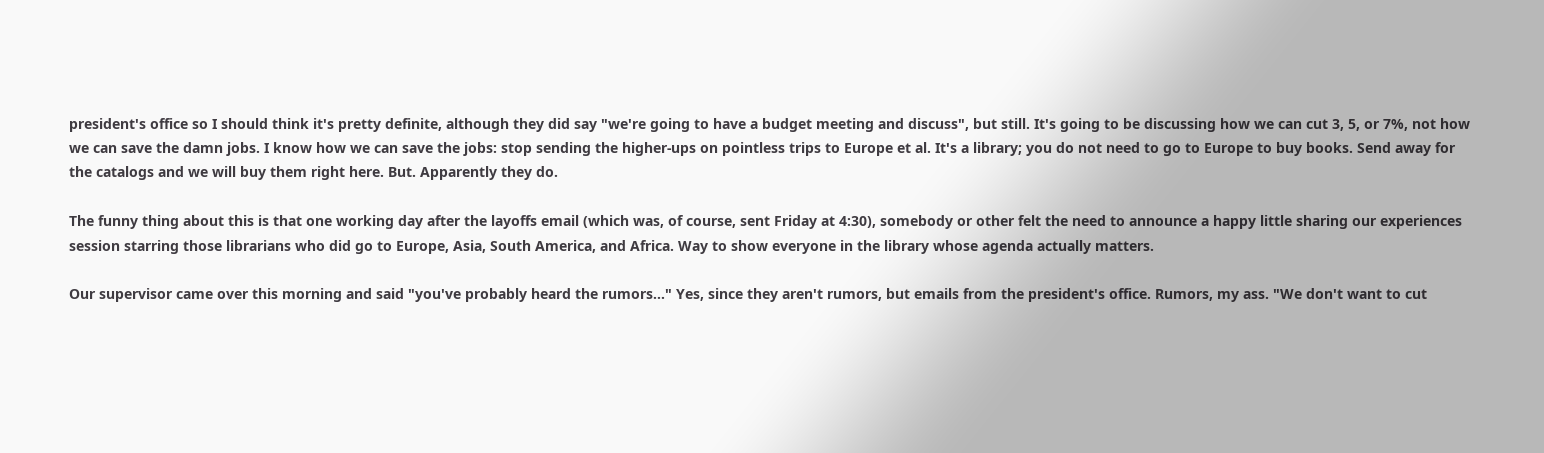president's office so I should think it's pretty definite, although they did say "we're going to have a budget meeting and discuss", but still. It's going to be discussing how we can cut 3, 5, or 7%, not how we can save the damn jobs. I know how we can save the jobs: stop sending the higher-ups on pointless trips to Europe et al. It's a library; you do not need to go to Europe to buy books. Send away for the catalogs and we will buy them right here. But. Apparently they do.

The funny thing about this is that one working day after the layoffs email (which was, of course, sent Friday at 4:30), somebody or other felt the need to announce a happy little sharing our experiences session starring those librarians who did go to Europe, Asia, South America, and Africa. Way to show everyone in the library whose agenda actually matters.

Our supervisor came over this morning and said "you've probably heard the rumors..." Yes, since they aren't rumors, but emails from the president's office. Rumors, my ass. "We don't want to cut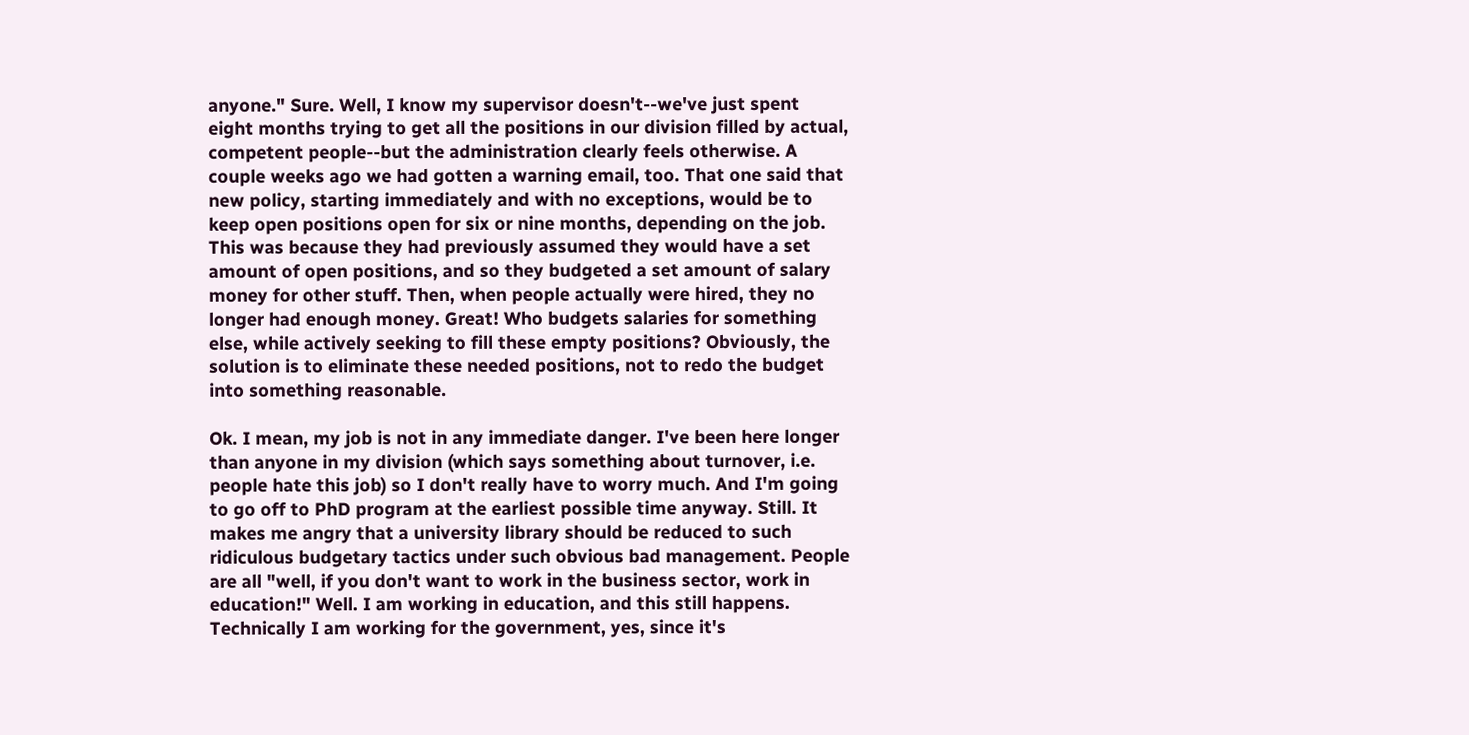anyone." Sure. Well, I know my supervisor doesn't--we've just spent eight months trying to get all the positions in our division filled by actual, competent people--but the administration clearly feels otherwise. A couple weeks ago we had gotten a warning email, too. That one said that new policy, starting immediately and with no exceptions, would be to keep open positions open for six or nine months, depending on the job. This was because they had previously assumed they would have a set amount of open positions, and so they budgeted a set amount of salary money for other stuff. Then, when people actually were hired, they no longer had enough money. Great! Who budgets salaries for something else, while actively seeking to fill these empty positions? Obviously, the solution is to eliminate these needed positions, not to redo the budget into something reasonable.

Ok. I mean, my job is not in any immediate danger. I've been here longer than anyone in my division (which says something about turnover, i.e. people hate this job) so I don't really have to worry much. And I'm going to go off to PhD program at the earliest possible time anyway. Still. It makes me angry that a university library should be reduced to such ridiculous budgetary tactics under such obvious bad management. People are all "well, if you don't want to work in the business sector, work in education!" Well. I am working in education, and this still happens. Technically I am working for the government, yes, since it's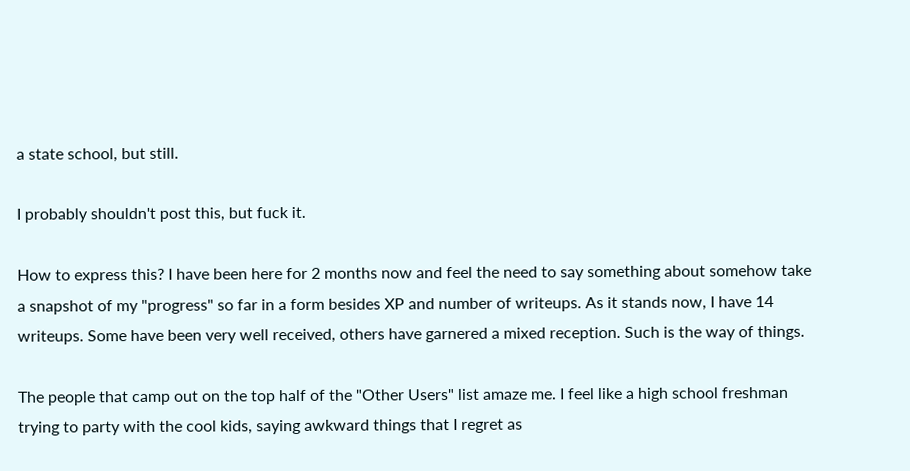a state school, but still.

I probably shouldn't post this, but fuck it.

How to express this? I have been here for 2 months now and feel the need to say something about somehow take a snapshot of my "progress" so far in a form besides XP and number of writeups. As it stands now, I have 14 writeups. Some have been very well received, others have garnered a mixed reception. Such is the way of things.

The people that camp out on the top half of the "Other Users" list amaze me. I feel like a high school freshman trying to party with the cool kids, saying awkward things that I regret as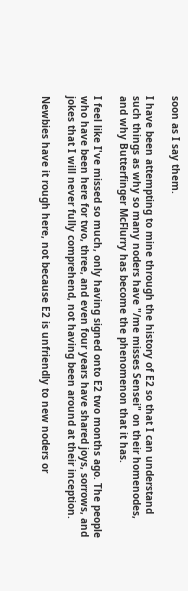soon as I say them.

I have been attempting to mine through the history of E2 so that I can understand such things as why so many noders have "/me misses Sensei" on their homenodes, and why Butterfinger McFlurry has become the phenomenon that it has.

I feel like I've missed so much, only having signed onto E2 two months ago. The people who have been here for two, three, and even four years have shared joys, sorrows, and jokes that I will never fully comprehend, not having been around at their inception.

Newbies have it rough here, not because E2 is unfriendly to new noders or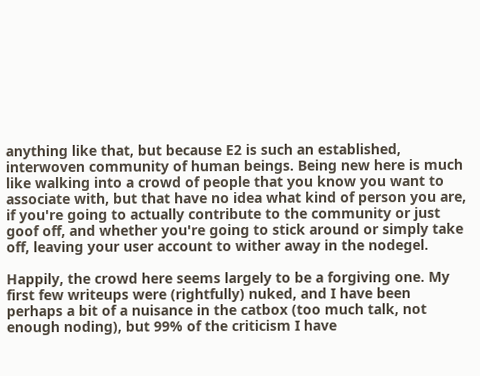anything like that, but because E2 is such an established, interwoven community of human beings. Being new here is much like walking into a crowd of people that you know you want to associate with, but that have no idea what kind of person you are, if you're going to actually contribute to the community or just goof off, and whether you're going to stick around or simply take off, leaving your user account to wither away in the nodegel.

Happily, the crowd here seems largely to be a forgiving one. My first few writeups were (rightfully) nuked, and I have been perhaps a bit of a nuisance in the catbox (too much talk, not enough noding), but 99% of the criticism I have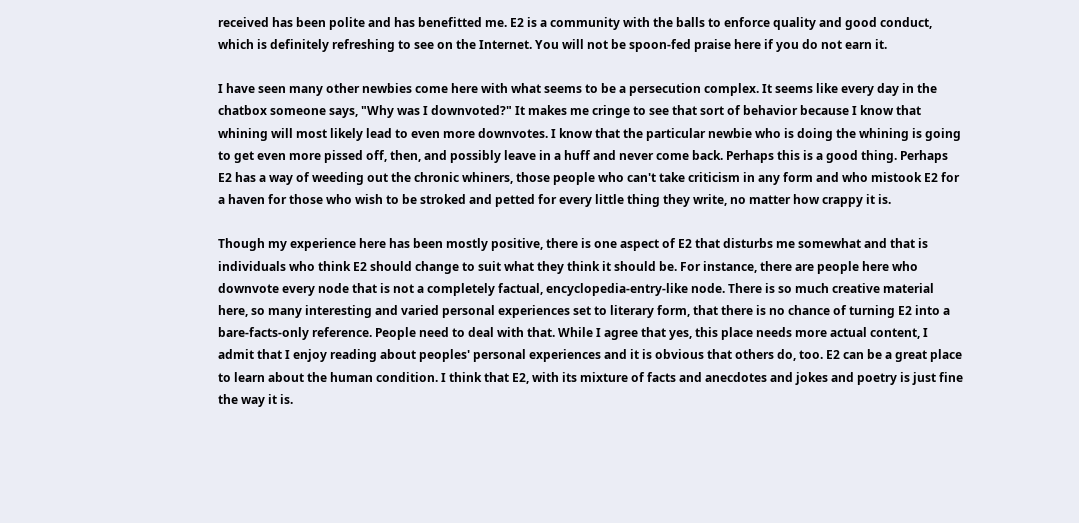received has been polite and has benefitted me. E2 is a community with the balls to enforce quality and good conduct, which is definitely refreshing to see on the Internet. You will not be spoon-fed praise here if you do not earn it.

I have seen many other newbies come here with what seems to be a persecution complex. It seems like every day in the chatbox someone says, "Why was I downvoted?" It makes me cringe to see that sort of behavior because I know that whining will most likely lead to even more downvotes. I know that the particular newbie who is doing the whining is going to get even more pissed off, then, and possibly leave in a huff and never come back. Perhaps this is a good thing. Perhaps E2 has a way of weeding out the chronic whiners, those people who can't take criticism in any form and who mistook E2 for a haven for those who wish to be stroked and petted for every little thing they write, no matter how crappy it is.

Though my experience here has been mostly positive, there is one aspect of E2 that disturbs me somewhat and that is individuals who think E2 should change to suit what they think it should be. For instance, there are people here who downvote every node that is not a completely factual, encyclopedia-entry-like node. There is so much creative material here, so many interesting and varied personal experiences set to literary form, that there is no chance of turning E2 into a bare-facts-only reference. People need to deal with that. While I agree that yes, this place needs more actual content, I admit that I enjoy reading about peoples' personal experiences and it is obvious that others do, too. E2 can be a great place to learn about the human condition. I think that E2, with its mixture of facts and anecdotes and jokes and poetry is just fine the way it is.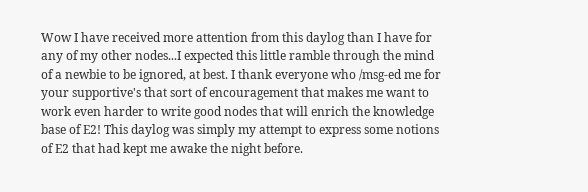Wow I have received more attention from this daylog than I have for any of my other nodes...I expected this little ramble through the mind of a newbie to be ignored, at best. I thank everyone who /msg-ed me for your supportive's that sort of encouragement that makes me want to work even harder to write good nodes that will enrich the knowledge base of E2! This daylog was simply my attempt to express some notions of E2 that had kept me awake the night before.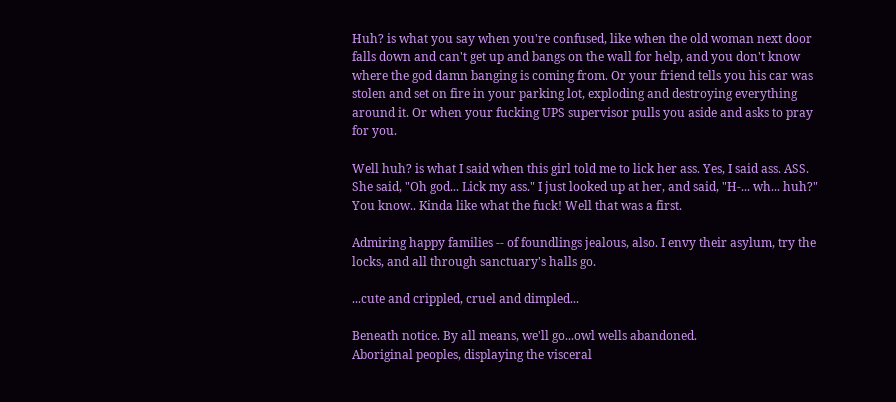Huh? is what you say when you're confused, like when the old woman next door falls down and can't get up and bangs on the wall for help, and you don't know where the god damn banging is coming from. Or your friend tells you his car was stolen and set on fire in your parking lot, exploding and destroying everything around it. Or when your fucking UPS supervisor pulls you aside and asks to pray for you.

Well huh? is what I said when this girl told me to lick her ass. Yes, I said ass. ASS. She said, "Oh god... Lick my ass." I just looked up at her, and said, "H-... wh... huh?" You know.. Kinda like what the fuck! Well that was a first.

Admiring happy families -- of foundlings jealous, also. I envy their asylum, try the locks, and all through sanctuary's halls go.

...cute and crippled, cruel and dimpled...

Beneath notice. By all means, we'll go...owl wells abandoned.
Aboriginal peoples, displaying the visceral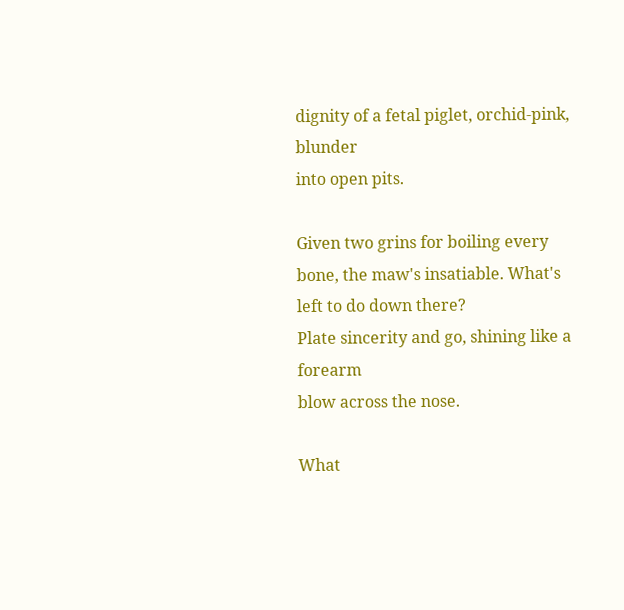dignity of a fetal piglet, orchid-pink, blunder
into open pits.

Given two grins for boiling every
bone, the maw's insatiable. What's left to do down there?
Plate sincerity and go, shining like a forearm
blow across the nose.

What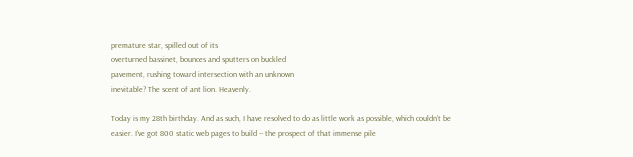premature star, spilled out of its
overturned bassinet, bounces and sputters on buckled
pavement, rushing toward intersection with an unknown
inevitable? The scent of ant lion. Heavenly.

Today is my 28th birthday. And as such, I have resolved to do as little work as possible, which couldn’t be easier. I’ve got 800 static web pages to build -- the prospect of that immense pile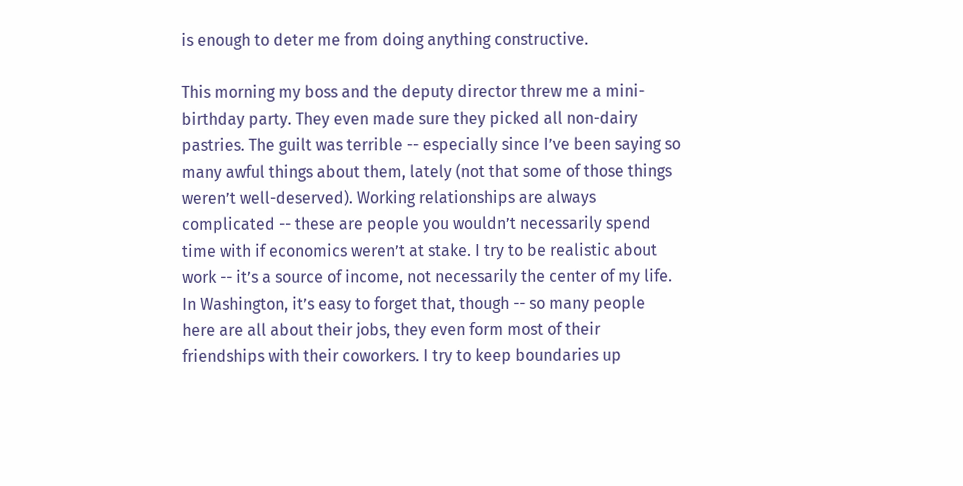is enough to deter me from doing anything constructive.

This morning my boss and the deputy director threw me a mini-birthday party. They even made sure they picked all non-dairy pastries. The guilt was terrible -- especially since I’ve been saying so many awful things about them, lately (not that some of those things weren’t well-deserved). Working relationships are always complicated -- these are people you wouldn’t necessarily spend time with if economics weren’t at stake. I try to be realistic about work -- it’s a source of income, not necessarily the center of my life. In Washington, it’s easy to forget that, though -- so many people here are all about their jobs, they even form most of their friendships with their coworkers. I try to keep boundaries up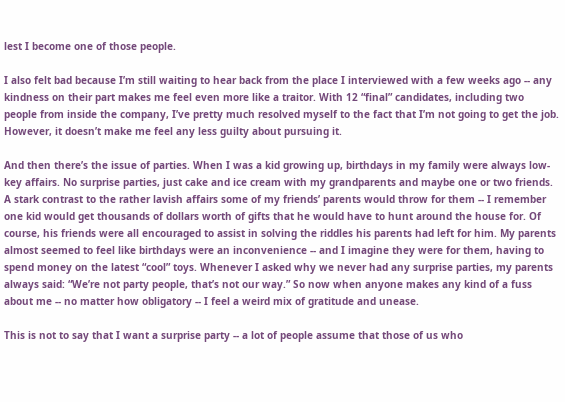lest I become one of those people.

I also felt bad because I’m still waiting to hear back from the place I interviewed with a few weeks ago -- any kindness on their part makes me feel even more like a traitor. With 12 “final” candidates, including two people from inside the company, I’ve pretty much resolved myself to the fact that I’m not going to get the job. However, it doesn’t make me feel any less guilty about pursuing it.

And then there’s the issue of parties. When I was a kid growing up, birthdays in my family were always low-key affairs. No surprise parties, just cake and ice cream with my grandparents and maybe one or two friends. A stark contrast to the rather lavish affairs some of my friends’ parents would throw for them -- I remember one kid would get thousands of dollars worth of gifts that he would have to hunt around the house for. Of course, his friends were all encouraged to assist in solving the riddles his parents had left for him. My parents almost seemed to feel like birthdays were an inconvenience -- and I imagine they were for them, having to spend money on the latest “cool” toys. Whenever I asked why we never had any surprise parties, my parents always said: “We’re not party people, that’s not our way.” So now when anyone makes any kind of a fuss about me -- no matter how obligatory -- I feel a weird mix of gratitude and unease.

This is not to say that I want a surprise party -- a lot of people assume that those of us who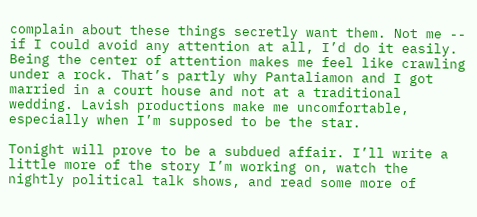complain about these things secretly want them. Not me -- if I could avoid any attention at all, I’d do it easily. Being the center of attention makes me feel like crawling under a rock. That’s partly why Pantaliamon and I got married in a court house and not at a traditional wedding. Lavish productions make me uncomfortable, especially when I’m supposed to be the star.

Tonight will prove to be a subdued affair. I’ll write a little more of the story I’m working on, watch the nightly political talk shows, and read some more of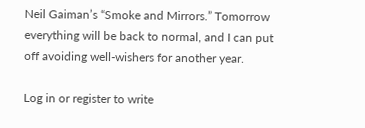Neil Gaiman’s “Smoke and Mirrors.” Tomorrow everything will be back to normal, and I can put off avoiding well-wishers for another year.

Log in or register to write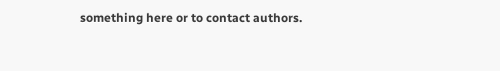something here or to contact authors.